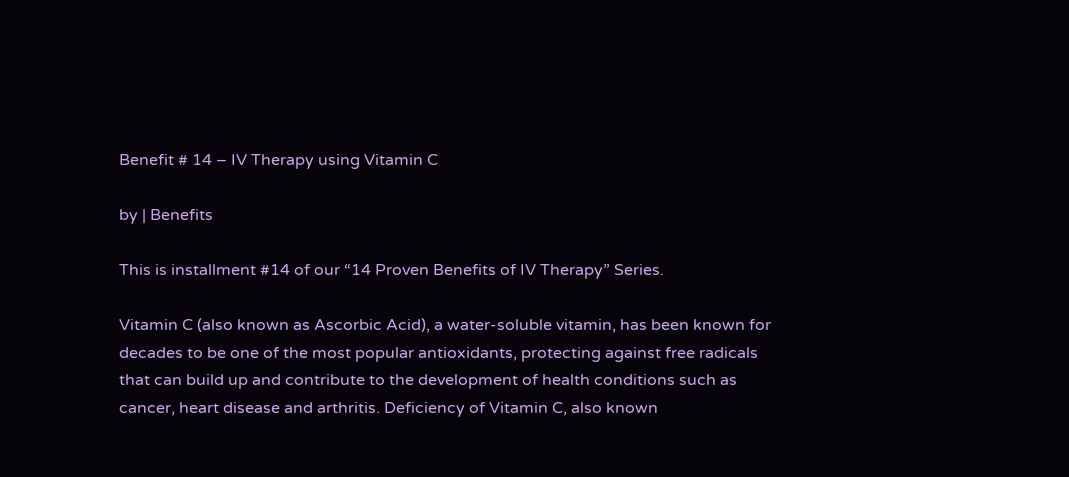Benefit # 14 – IV Therapy using Vitamin C

by | Benefits

This is installment #14 of our “14 Proven Benefits of IV Therapy” Series.

Vitamin C (also known as Ascorbic Acid), a water-soluble vitamin, has been known for decades to be one of the most popular antioxidants, protecting against free radicals that can build up and contribute to the development of health conditions such as cancer, heart disease and arthritis. Deficiency of Vitamin C, also known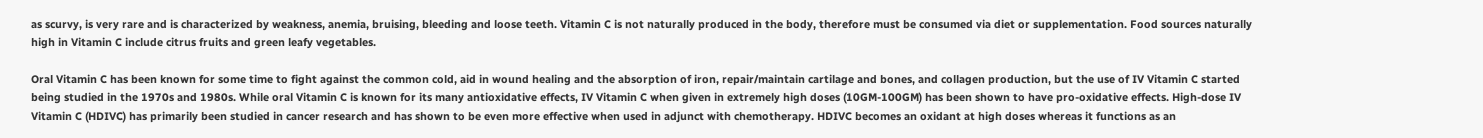as scurvy, is very rare and is characterized by weakness, anemia, bruising, bleeding and loose teeth. Vitamin C is not naturally produced in the body, therefore must be consumed via diet or supplementation. Food sources naturally high in Vitamin C include citrus fruits and green leafy vegetables.

Oral Vitamin C has been known for some time to fight against the common cold, aid in wound healing and the absorption of iron, repair/maintain cartilage and bones, and collagen production, but the use of IV Vitamin C started being studied in the 1970s and 1980s. While oral Vitamin C is known for its many antioxidative effects, IV Vitamin C when given in extremely high doses (10GM-100GM) has been shown to have pro-oxidative effects. High-dose IV Vitamin C (HDIVC) has primarily been studied in cancer research and has shown to be even more effective when used in adjunct with chemotherapy. HDIVC becomes an oxidant at high doses whereas it functions as an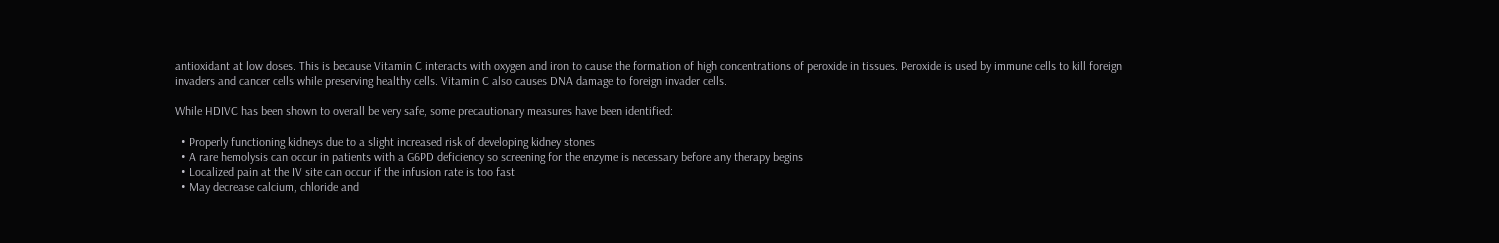antioxidant at low doses. This is because Vitamin C interacts with oxygen and iron to cause the formation of high concentrations of peroxide in tissues. Peroxide is used by immune cells to kill foreign invaders and cancer cells while preserving healthy cells. Vitamin C also causes DNA damage to foreign invader cells.

While HDIVC has been shown to overall be very safe, some precautionary measures have been identified:

  • Properly functioning kidneys due to a slight increased risk of developing kidney stones
  • A rare hemolysis can occur in patients with a G6PD deficiency so screening for the enzyme is necessary before any therapy begins
  • Localized pain at the IV site can occur if the infusion rate is too fast
  • May decrease calcium, chloride and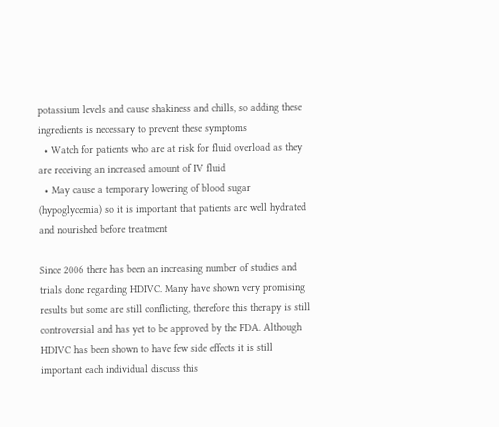potassium levels and cause shakiness and chills, so adding these ingredients is necessary to prevent these symptoms
  • Watch for patients who are at risk for fluid overload as they are receiving an increased amount of IV fluid
  • May cause a temporary lowering of blood sugar (hypoglycemia) so it is important that patients are well hydrated and nourished before treatment

Since 2006 there has been an increasing number of studies and trials done regarding HDIVC. Many have shown very promising results but some are still conflicting, therefore this therapy is still controversial and has yet to be approved by the FDA. Although HDIVC has been shown to have few side effects it is still important each individual discuss this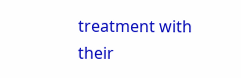treatment with their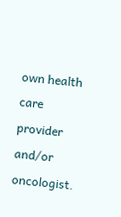own health care provider and/or oncologist.